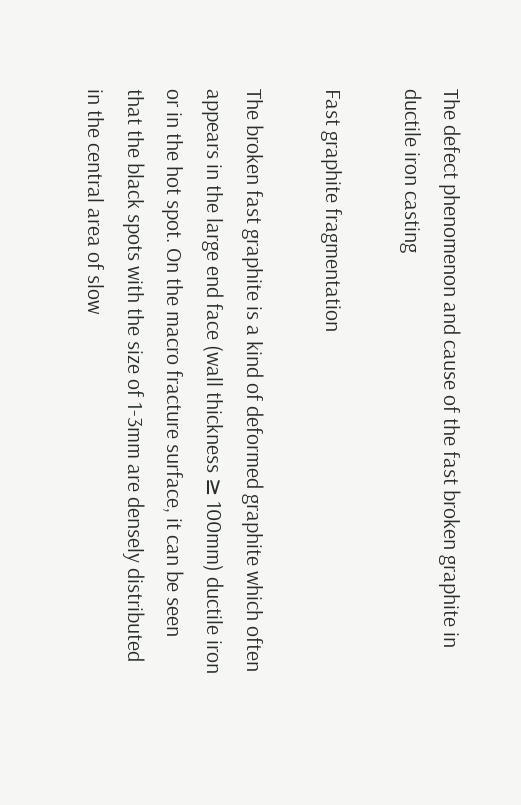The defect phenomenon and cause of the fast broken graphite in ductile iron casting

Fast graphite fragmentation

The broken fast graphite is a kind of deformed graphite which often appears in the large end face (wall thickness ≥ 100mm) ductile iron or in the hot spot. On the macro fracture surface, it can be seen that the black spots with the size of 1-3mm are densely distributed in the central area of slow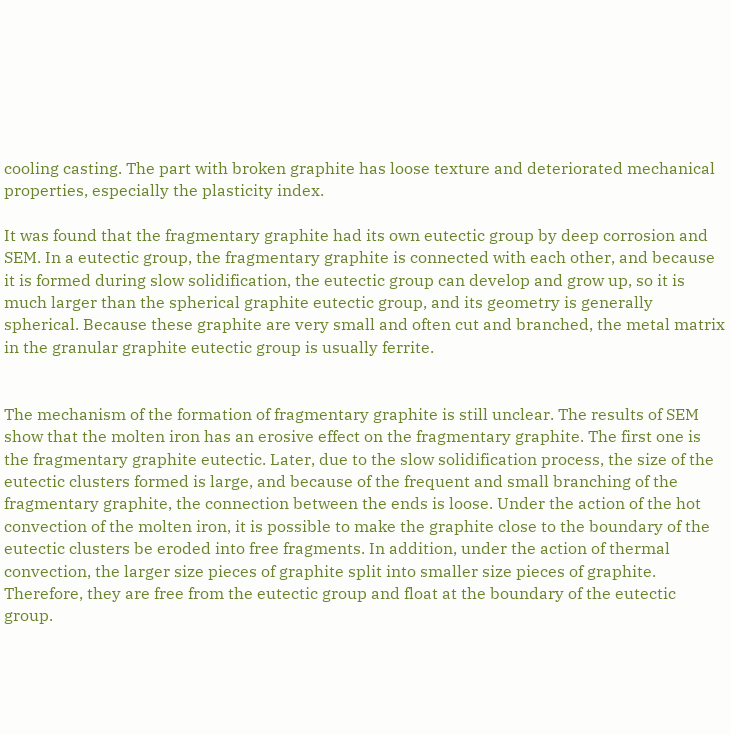cooling casting. The part with broken graphite has loose texture and deteriorated mechanical properties, especially the plasticity index.

It was found that the fragmentary graphite had its own eutectic group by deep corrosion and SEM. In a eutectic group, the fragmentary graphite is connected with each other, and because it is formed during slow solidification, the eutectic group can develop and grow up, so it is much larger than the spherical graphite eutectic group, and its geometry is generally spherical. Because these graphite are very small and often cut and branched, the metal matrix in the granular graphite eutectic group is usually ferrite.


The mechanism of the formation of fragmentary graphite is still unclear. The results of SEM show that the molten iron has an erosive effect on the fragmentary graphite. The first one is the fragmentary graphite eutectic. Later, due to the slow solidification process, the size of the eutectic clusters formed is large, and because of the frequent and small branching of the fragmentary graphite, the connection between the ends is loose. Under the action of the hot convection of the molten iron, it is possible to make the graphite close to the boundary of the eutectic clusters be eroded into free fragments. In addition, under the action of thermal convection, the larger size pieces of graphite split into smaller size pieces of graphite. Therefore, they are free from the eutectic group and float at the boundary of the eutectic group.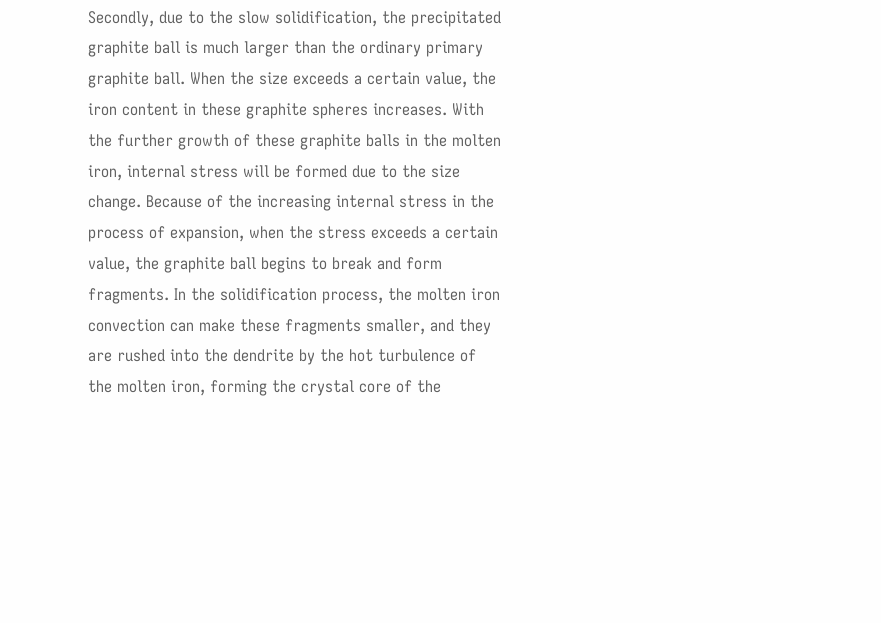Secondly, due to the slow solidification, the precipitated graphite ball is much larger than the ordinary primary graphite ball. When the size exceeds a certain value, the iron content in these graphite spheres increases. With the further growth of these graphite balls in the molten iron, internal stress will be formed due to the size change. Because of the increasing internal stress in the process of expansion, when the stress exceeds a certain value, the graphite ball begins to break and form fragments. In the solidification process, the molten iron convection can make these fragments smaller, and they are rushed into the dendrite by the hot turbulence of the molten iron, forming the crystal core of the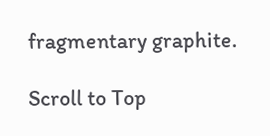fragmentary graphite.

Scroll to Top